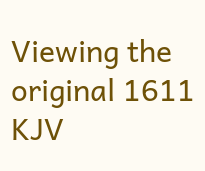Viewing the original 1611 KJV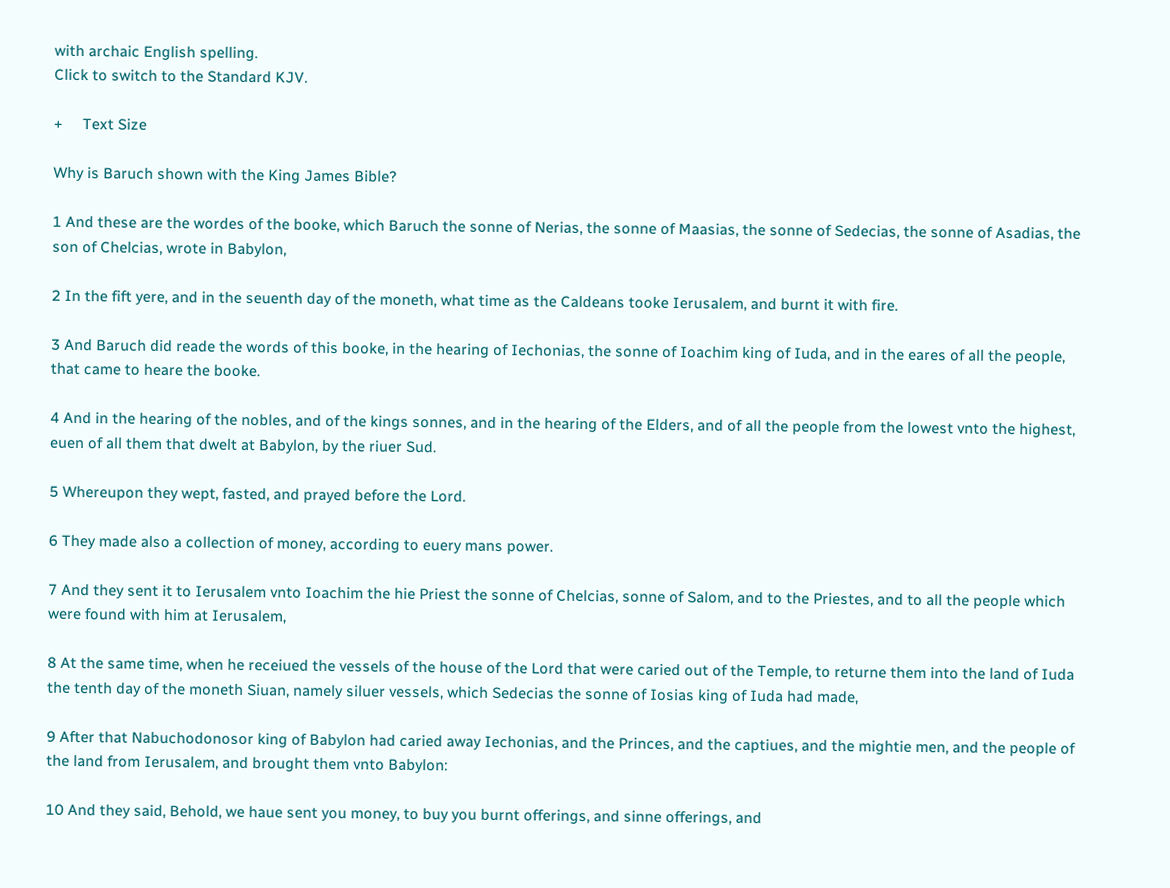with archaic English spelling.
Click to switch to the Standard KJV.

+     Text Size

Why is Baruch shown with the King James Bible?

1 And these are the wordes of the booke, which Baruch the sonne of Nerias, the sonne of Maasias, the sonne of Sedecias, the sonne of Asadias, the son of Chelcias, wrote in Babylon,

2 In the fift yere, and in the seuenth day of the moneth, what time as the Caldeans tooke Ierusalem, and burnt it with fire.

3 And Baruch did reade the words of this booke, in the hearing of Iechonias, the sonne of Ioachim king of Iuda, and in the eares of all the people, that came to heare the booke.

4 And in the hearing of the nobles, and of the kings sonnes, and in the hearing of the Elders, and of all the people from the lowest vnto the highest, euen of all them that dwelt at Babylon, by the riuer Sud.

5 Whereupon they wept, fasted, and prayed before the Lord.

6 They made also a collection of money, according to euery mans power.

7 And they sent it to Ierusalem vnto Ioachim the hie Priest the sonne of Chelcias, sonne of Salom, and to the Priestes, and to all the people which were found with him at Ierusalem,

8 At the same time, when he receiued the vessels of the house of the Lord that were caried out of the Temple, to returne them into the land of Iuda the tenth day of the moneth Siuan, namely siluer vessels, which Sedecias the sonne of Iosias king of Iuda had made,

9 After that Nabuchodonosor king of Babylon had caried away Iechonias, and the Princes, and the captiues, and the mightie men, and the people of the land from Ierusalem, and brought them vnto Babylon:

10 And they said, Behold, we haue sent you money, to buy you burnt offerings, and sinne offerings, and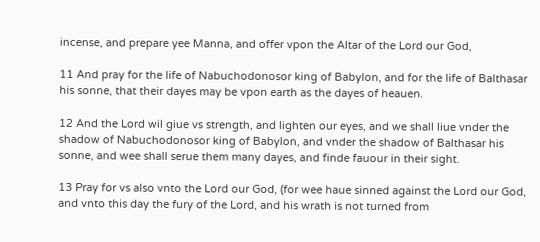incense, and prepare yee Manna, and offer vpon the Altar of the Lord our God,

11 And pray for the life of Nabuchodonosor king of Babylon, and for the life of Balthasar his sonne, that their dayes may be vpon earth as the dayes of heauen.

12 And the Lord wil giue vs strength, and lighten our eyes, and we shall liue vnder the shadow of Nabuchodonosor king of Babylon, and vnder the shadow of Balthasar his sonne, and wee shall serue them many dayes, and finde fauour in their sight.

13 Pray for vs also vnto the Lord our God, (for wee haue sinned against the Lord our God, and vnto this day the fury of the Lord, and his wrath is not turned from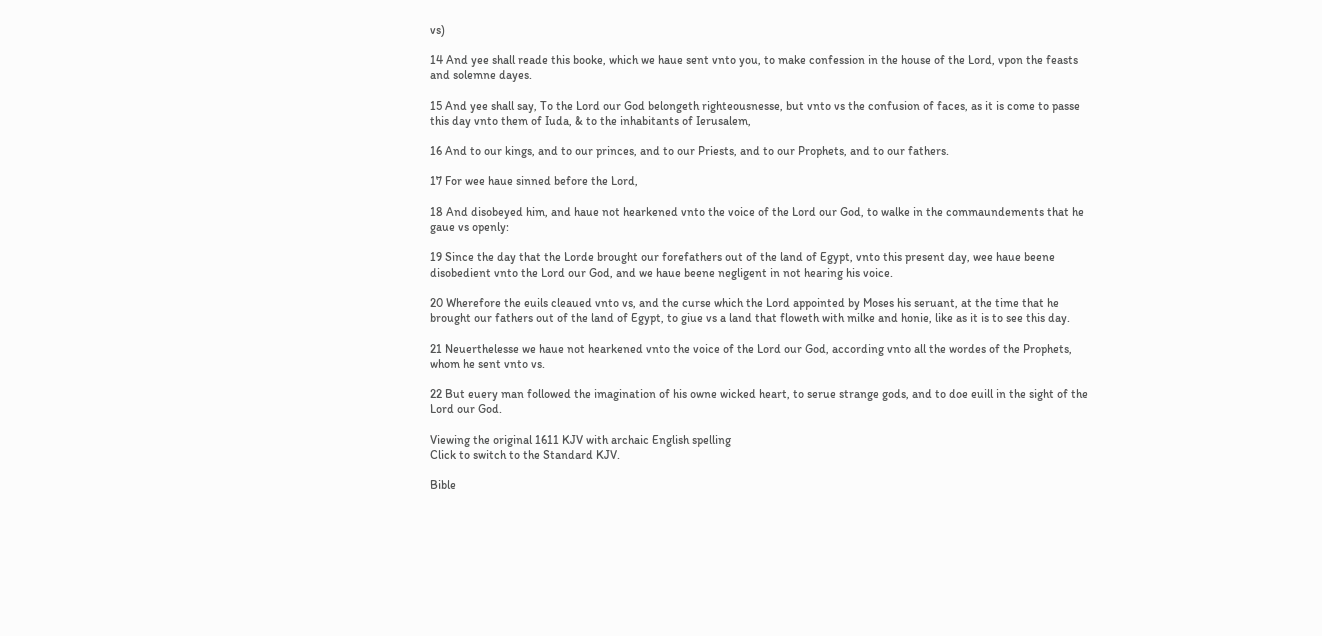vs)

14 And yee shall reade this booke, which we haue sent vnto you, to make confession in the house of the Lord, vpon the feasts and solemne dayes.

15 And yee shall say, To the Lord our God belongeth righteousnesse, but vnto vs the confusion of faces, as it is come to passe this day vnto them of Iuda, & to the inhabitants of Ierusalem,

16 And to our kings, and to our princes, and to our Priests, and to our Prophets, and to our fathers.

17 For wee haue sinned before the Lord,

18 And disobeyed him, and haue not hearkened vnto the voice of the Lord our God, to walke in the commaundements that he gaue vs openly:

19 Since the day that the Lorde brought our forefathers out of the land of Egypt, vnto this present day, wee haue beene disobedient vnto the Lord our God, and we haue beene negligent in not hearing his voice.

20 Wherefore the euils cleaued vnto vs, and the curse which the Lord appointed by Moses his seruant, at the time that he brought our fathers out of the land of Egypt, to giue vs a land that floweth with milke and honie, like as it is to see this day.

21 Neuerthelesse we haue not hearkened vnto the voice of the Lord our God, according vnto all the wordes of the Prophets, whom he sent vnto vs.

22 But euery man followed the imagination of his owne wicked heart, to serue strange gods, and to doe euill in the sight of the Lord our God.

Viewing the original 1611 KJV with archaic English spelling
Click to switch to the Standard KJV.

Bible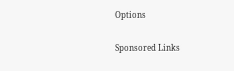Options

Sponsored Links